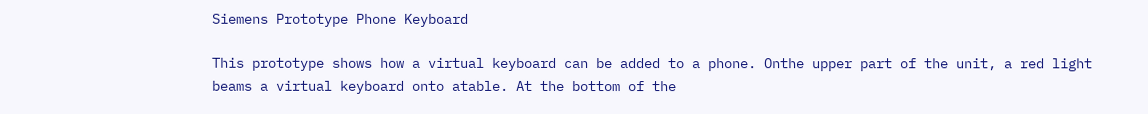Siemens Prototype Phone Keyboard

This prototype shows how a virtual keyboard can be added to a phone. Onthe upper part of the unit, a red light beams a virtual keyboard onto atable. At the bottom of the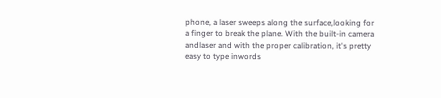phone, a laser sweeps along the surface,looking for a finger to break the plane. With the built-in camera andlaser and with the proper calibration, it's pretty easy to type inwords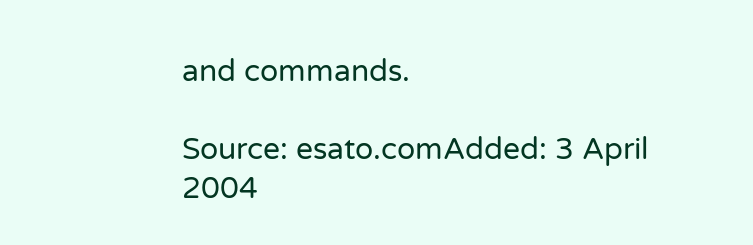and commands.

Source: esato.comAdded: 3 April 2004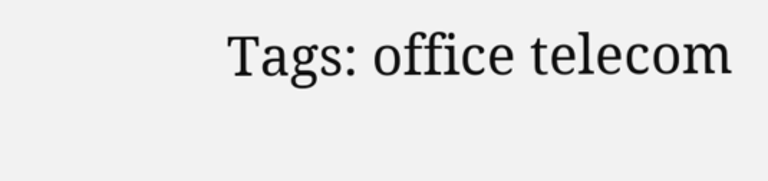Tags: office telecom